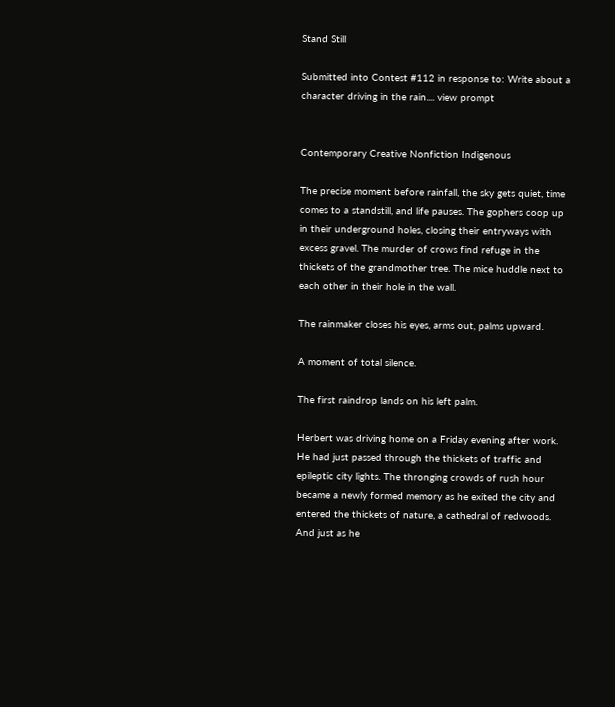Stand Still

Submitted into Contest #112 in response to: Write about a character driving in the rain.... view prompt


Contemporary Creative Nonfiction Indigenous

The precise moment before rainfall, the sky gets quiet, time comes to a standstill, and life pauses. The gophers coop up in their underground holes, closing their entryways with excess gravel. The murder of crows find refuge in the thickets of the grandmother tree. The mice huddle next to each other in their hole in the wall.

The rainmaker closes his eyes, arms out, palms upward.

A moment of total silence.

The first raindrop lands on his left palm.

Herbert was driving home on a Friday evening after work. He had just passed through the thickets of traffic and epileptic city lights. The thronging crowds of rush hour became a newly formed memory as he exited the city and entered the thickets of nature, a cathedral of redwoods. And just as he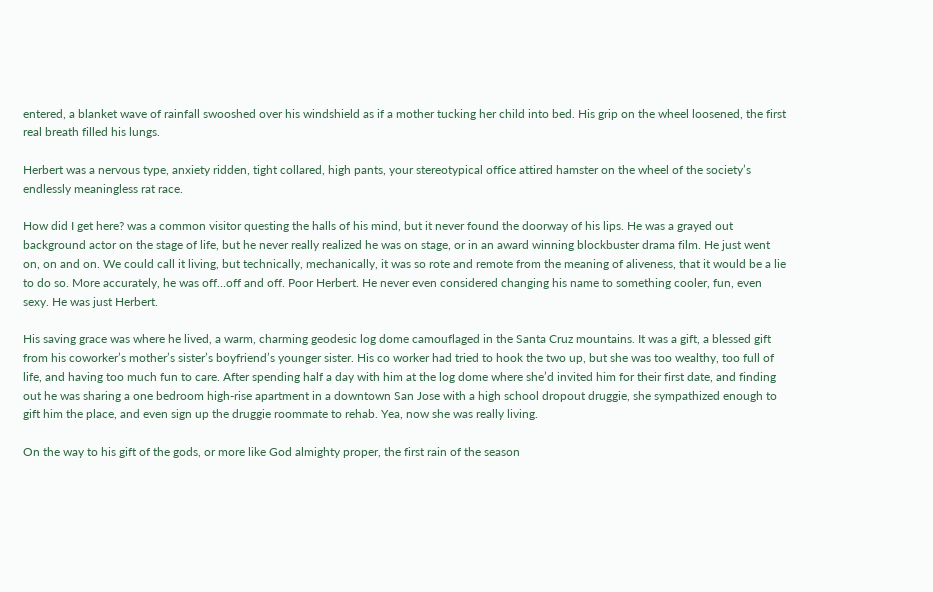entered, a blanket wave of rainfall swooshed over his windshield as if a mother tucking her child into bed. His grip on the wheel loosened, the first real breath filled his lungs.

Herbert was a nervous type, anxiety ridden, tight collared, high pants, your stereotypical office attired hamster on the wheel of the society’s endlessly meaningless rat race.

How did I get here? was a common visitor questing the halls of his mind, but it never found the doorway of his lips. He was a grayed out background actor on the stage of life, but he never really realized he was on stage, or in an award winning blockbuster drama film. He just went on, on and on. We could call it living, but technically, mechanically, it was so rote and remote from the meaning of aliveness, that it would be a lie to do so. More accurately, he was off…off and off. Poor Herbert. He never even considered changing his name to something cooler, fun, even sexy. He was just Herbert.

His saving grace was where he lived, a warm, charming geodesic log dome camouflaged in the Santa Cruz mountains. It was a gift, a blessed gift from his coworker’s mother’s sister’s boyfriend’s younger sister. His co worker had tried to hook the two up, but she was too wealthy, too full of life, and having too much fun to care. After spending half a day with him at the log dome where she’d invited him for their first date, and finding out he was sharing a one bedroom high-rise apartment in a downtown San Jose with a high school dropout druggie, she sympathized enough to gift him the place, and even sign up the druggie roommate to rehab. Yea, now she was really living.

On the way to his gift of the gods, or more like God almighty proper, the first rain of the season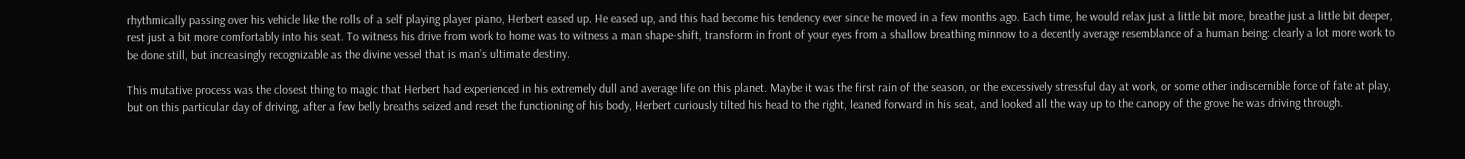rhythmically passing over his vehicle like the rolls of a self playing player piano, Herbert eased up. He eased up, and this had become his tendency ever since he moved in a few months ago. Each time, he would relax just a little bit more, breathe just a little bit deeper, rest just a bit more comfortably into his seat. To witness his drive from work to home was to witness a man shape-shift, transform in front of your eyes from a shallow breathing minnow to a decently average resemblance of a human being: clearly a lot more work to be done still, but increasingly recognizable as the divine vessel that is man’s ultimate destiny.

This mutative process was the closest thing to magic that Herbert had experienced in his extremely dull and average life on this planet. Maybe it was the first rain of the season, or the excessively stressful day at work, or some other indiscernible force of fate at play, but on this particular day of driving, after a few belly breaths seized and reset the functioning of his body, Herbert curiously tilted his head to the right, leaned forward in his seat, and looked all the way up to the canopy of the grove he was driving through.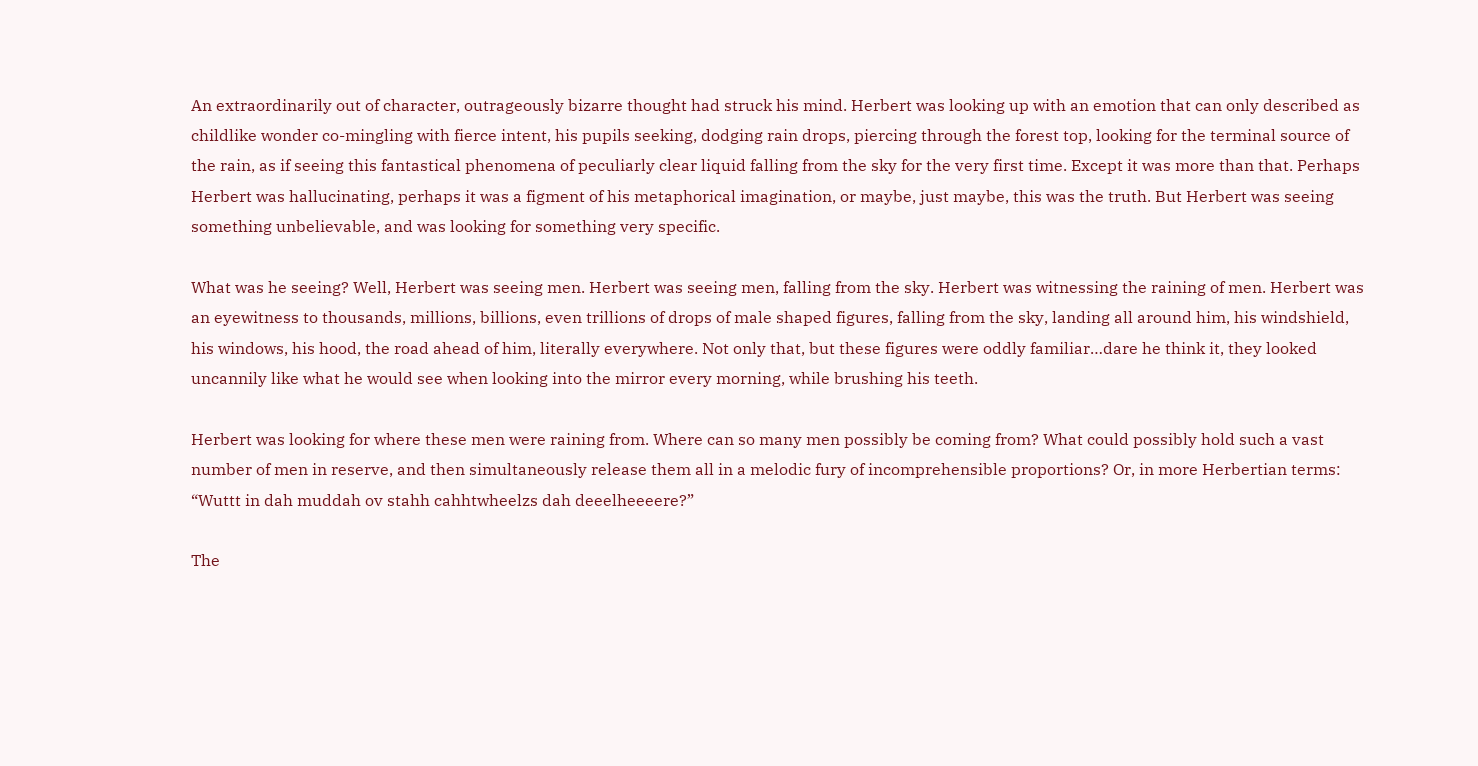An extraordinarily out of character, outrageously bizarre thought had struck his mind. Herbert was looking up with an emotion that can only described as childlike wonder co-mingling with fierce intent, his pupils seeking, dodging rain drops, piercing through the forest top, looking for the terminal source of the rain, as if seeing this fantastical phenomena of peculiarly clear liquid falling from the sky for the very first time. Except it was more than that. Perhaps Herbert was hallucinating, perhaps it was a figment of his metaphorical imagination, or maybe, just maybe, this was the truth. But Herbert was seeing something unbelievable, and was looking for something very specific.

What was he seeing? Well, Herbert was seeing men. Herbert was seeing men, falling from the sky. Herbert was witnessing the raining of men. Herbert was an eyewitness to thousands, millions, billions, even trillions of drops of male shaped figures, falling from the sky, landing all around him, his windshield, his windows, his hood, the road ahead of him, literally everywhere. Not only that, but these figures were oddly familiar…dare he think it, they looked uncannily like what he would see when looking into the mirror every morning, while brushing his teeth.

Herbert was looking for where these men were raining from. Where can so many men possibly be coming from? What could possibly hold such a vast number of men in reserve, and then simultaneously release them all in a melodic fury of incomprehensible proportions? Or, in more Herbertian terms: “Wuttt in dah muddah ov stahh cahhtwheelzs dah deeelheeeere?”

The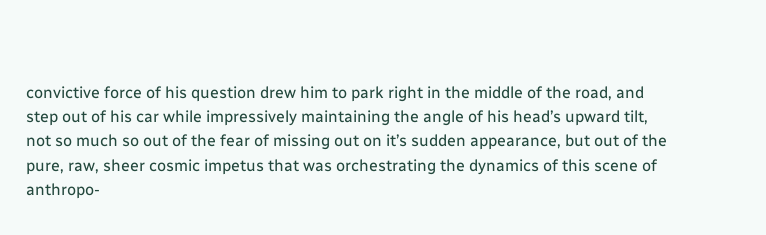convictive force of his question drew him to park right in the middle of the road, and step out of his car while impressively maintaining the angle of his head’s upward tilt, not so much so out of the fear of missing out on it’s sudden appearance, but out of the pure, raw, sheer cosmic impetus that was orchestrating the dynamics of this scene of anthropo-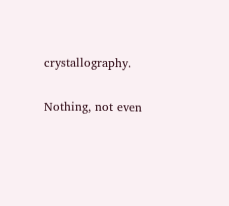crystallography.

Nothing, not even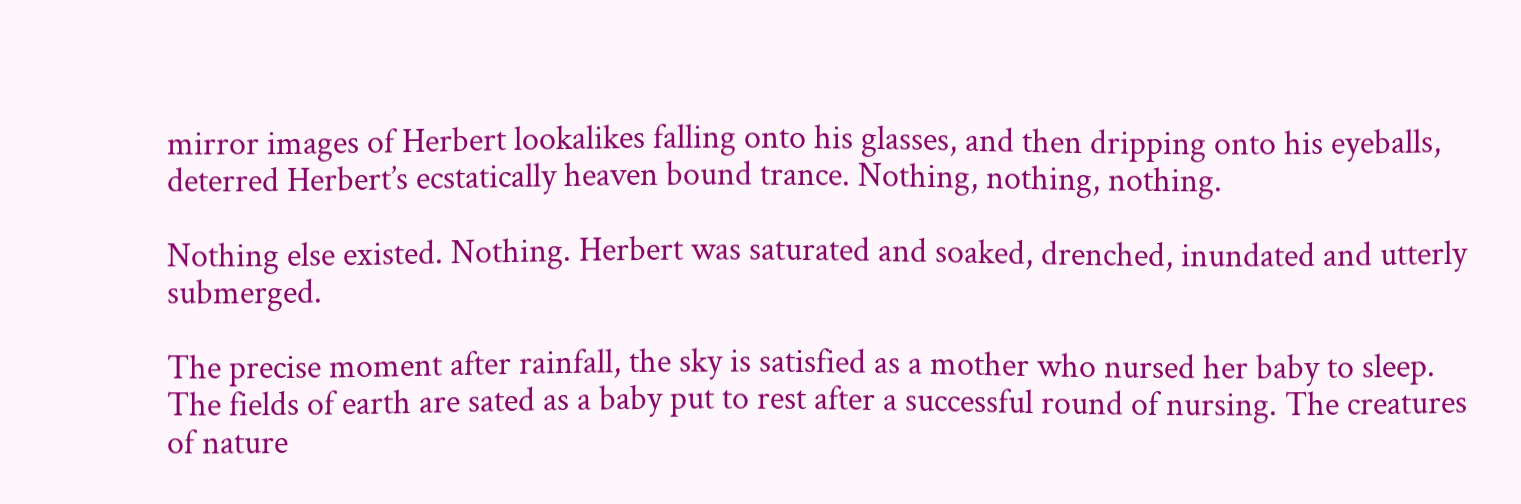mirror images of Herbert lookalikes falling onto his glasses, and then dripping onto his eyeballs, deterred Herbert’s ecstatically heaven bound trance. Nothing, nothing, nothing.

Nothing else existed. Nothing. Herbert was saturated and soaked, drenched, inundated and utterly submerged.

The precise moment after rainfall, the sky is satisfied as a mother who nursed her baby to sleep. The fields of earth are sated as a baby put to rest after a successful round of nursing. The creatures of nature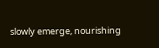slowly emerge, nourishing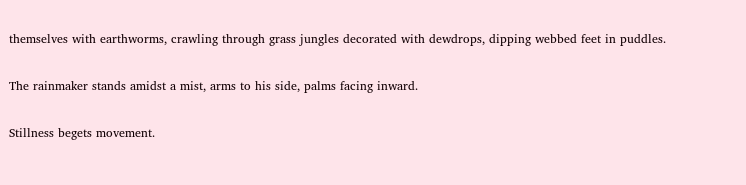themselves with earthworms, crawling through grass jungles decorated with dewdrops, dipping webbed feet in puddles.

The rainmaker stands amidst a mist, arms to his side, palms facing inward.

Stillness begets movement.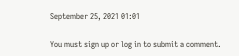September 25, 2021 01:01

You must sign up or log in to submit a comment.